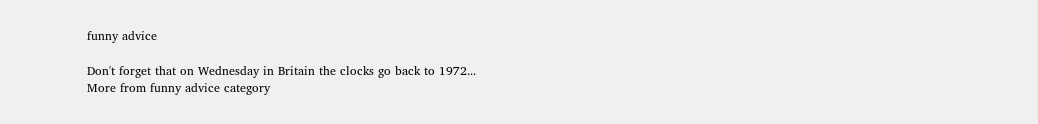funny advice

Don't forget that on Wednesday in Britain the clocks go back to 1972...
More from funny advice category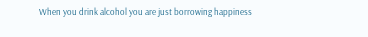When you drink alcohol you are just borrowing happiness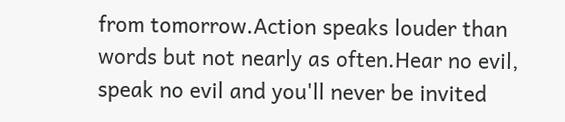from tomorrow.Action speaks louder than words but not nearly as often.Hear no evil, speak no evil and you'll never be invited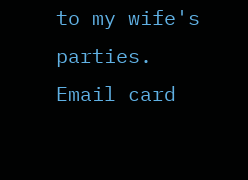to my wife's parties.
Email card